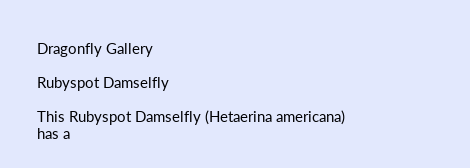Dragonfly Gallery

Rubyspot Damselfly

This Rubyspot Damselfly (Hetaerina americana) has a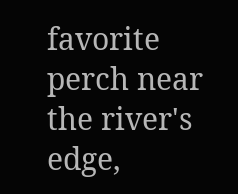favorite perch near the river's edge,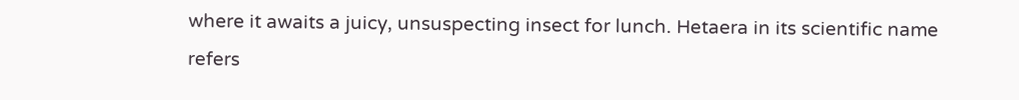where it awaits a juicy, unsuspecting insect for lunch. Hetaera in its scientific name refers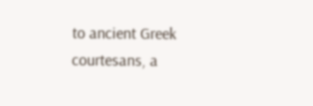to ancient Greek courtesans, a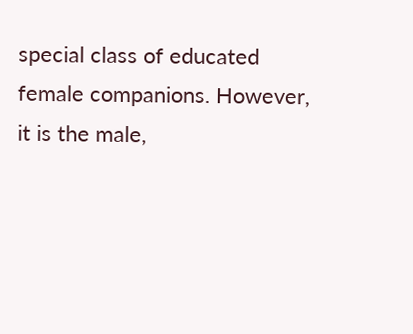special class of educated female companions. However, it is the male,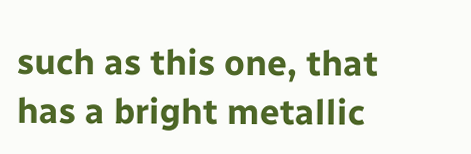such as this one, that has a bright metallic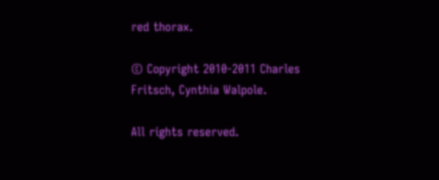red thorax.

© Copyright 2010-2011 Charles Fritsch, Cynthia Walpole.

All rights reserved.